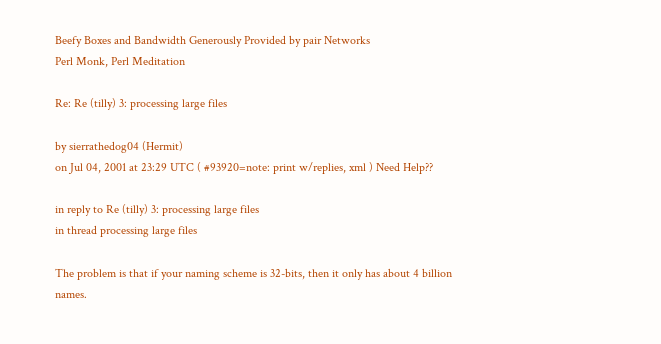Beefy Boxes and Bandwidth Generously Provided by pair Networks
Perl Monk, Perl Meditation

Re: Re (tilly) 3: processing large files

by sierrathedog04 (Hermit)
on Jul 04, 2001 at 23:29 UTC ( #93920=note: print w/replies, xml ) Need Help??

in reply to Re (tilly) 3: processing large files
in thread processing large files

The problem is that if your naming scheme is 32-bits, then it only has about 4 billion names.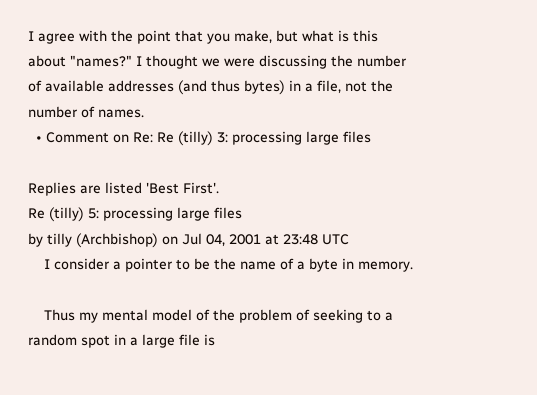I agree with the point that you make, but what is this about "names?" I thought we were discussing the number of available addresses (and thus bytes) in a file, not the number of names.
  • Comment on Re: Re (tilly) 3: processing large files

Replies are listed 'Best First'.
Re (tilly) 5: processing large files
by tilly (Archbishop) on Jul 04, 2001 at 23:48 UTC
    I consider a pointer to be the name of a byte in memory.

    Thus my mental model of the problem of seeking to a random spot in a large file is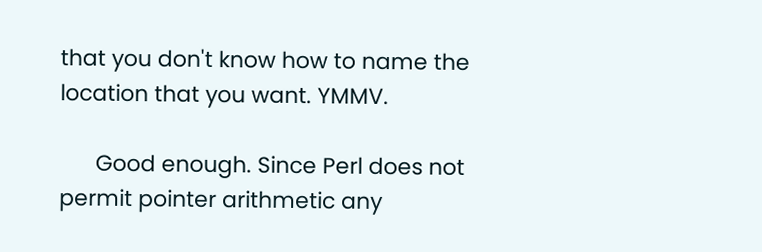that you don't know how to name the location that you want. YMMV.

      Good enough. Since Perl does not permit pointer arithmetic any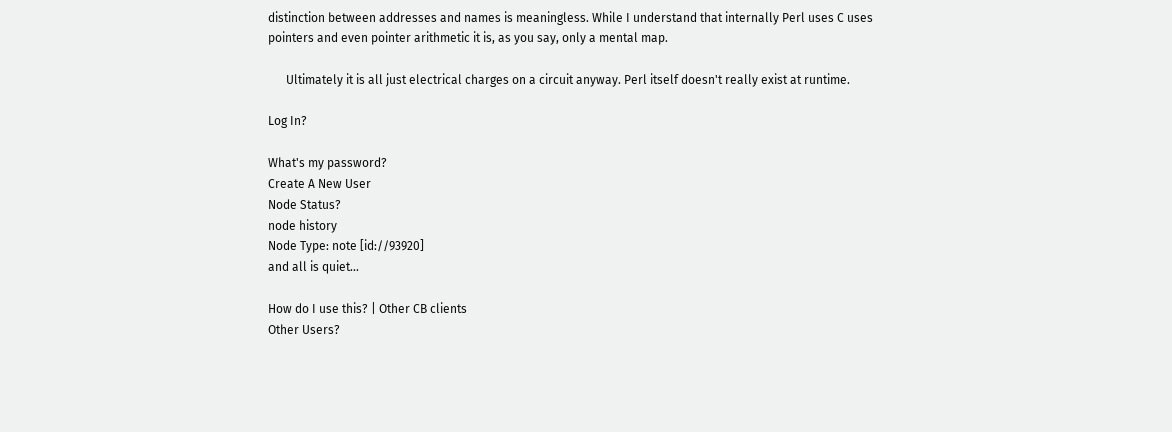distinction between addresses and names is meaningless. While I understand that internally Perl uses C uses pointers and even pointer arithmetic it is, as you say, only a mental map.

      Ultimately it is all just electrical charges on a circuit anyway. Perl itself doesn't really exist at runtime.

Log In?

What's my password?
Create A New User
Node Status?
node history
Node Type: note [id://93920]
and all is quiet...

How do I use this? | Other CB clients
Other Users?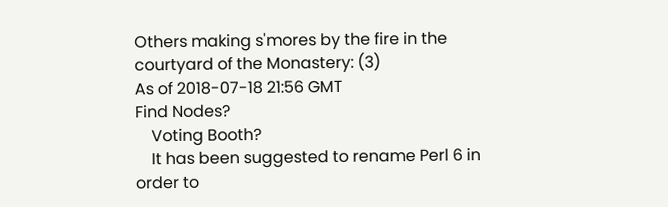Others making s'mores by the fire in the courtyard of the Monastery: (3)
As of 2018-07-18 21:56 GMT
Find Nodes?
    Voting Booth?
    It has been suggested to rename Perl 6 in order to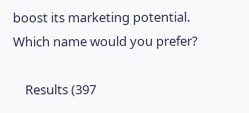boost its marketing potential. Which name would you prefer?

    Results (397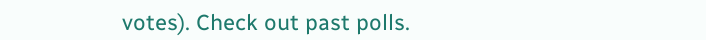votes). Check out past polls.